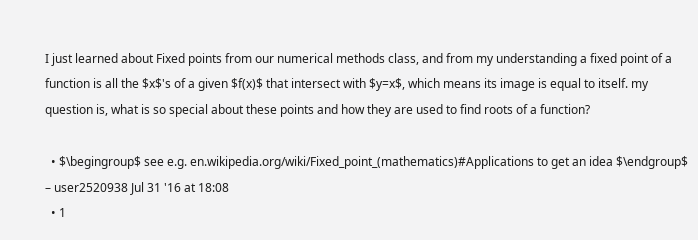I just learned about Fixed points from our numerical methods class, and from my understanding a fixed point of a function is all the $x$'s of a given $f(x)$ that intersect with $y=x$, which means its image is equal to itself. my question is, what is so special about these points and how they are used to find roots of a function?

  • $\begingroup$ see e.g. en.wikipedia.org/wiki/Fixed_point_(mathematics)#Applications to get an idea $\endgroup$ – user2520938 Jul 31 '16 at 18:08
  • 1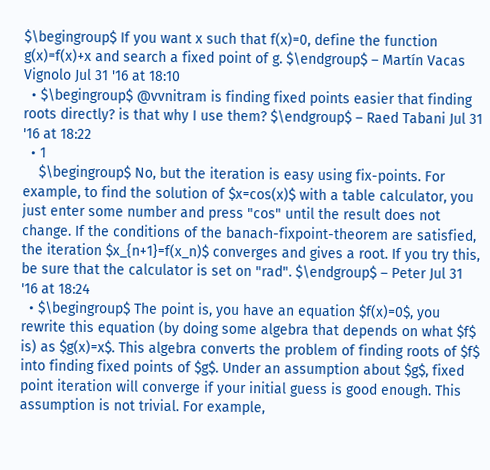$\begingroup$ If you want x such that f(x)=0, define the function g(x)=f(x)+x and search a fixed point of g. $\endgroup$ – Martín Vacas Vignolo Jul 31 '16 at 18:10
  • $\begingroup$ @vvnitram is finding fixed points easier that finding roots directly? is that why I use them? $\endgroup$ – Raed Tabani Jul 31 '16 at 18:22
  • 1
    $\begingroup$ No, but the iteration is easy using fix-points. For example, to find the solution of $x=cos(x)$ with a table calculator, you just enter some number and press "cos" until the result does not change. If the conditions of the banach-fixpoint-theorem are satisfied, the iteration $x_{n+1}=f(x_n)$ converges and gives a root. If you try this, be sure that the calculator is set on "rad". $\endgroup$ – Peter Jul 31 '16 at 18:24
  • $\begingroup$ The point is, you have an equation $f(x)=0$, you rewrite this equation (by doing some algebra that depends on what $f$ is) as $g(x)=x$. This algebra converts the problem of finding roots of $f$ into finding fixed points of $g$. Under an assumption about $g$, fixed point iteration will converge if your initial guess is good enough. This assumption is not trivial. For example,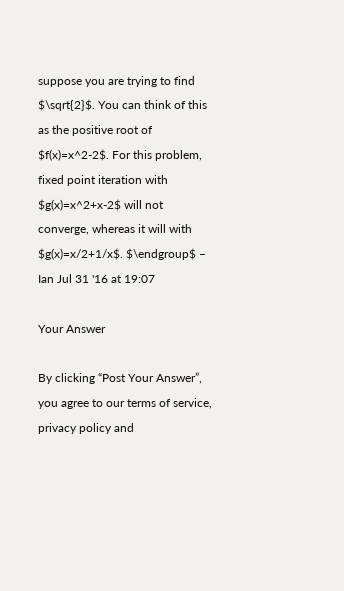suppose you are trying to find $\sqrt{2}$. You can think of this as the positive root of $f(x)=x^2-2$. For this problem, fixed point iteration with $g(x)=x^2+x-2$ will not converge, whereas it will with $g(x)=x/2+1/x$. $\endgroup$ – Ian Jul 31 '16 at 19:07

Your Answer

By clicking “Post Your Answer”, you agree to our terms of service, privacy policy and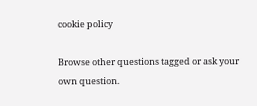cookie policy

Browse other questions tagged or ask your own question.